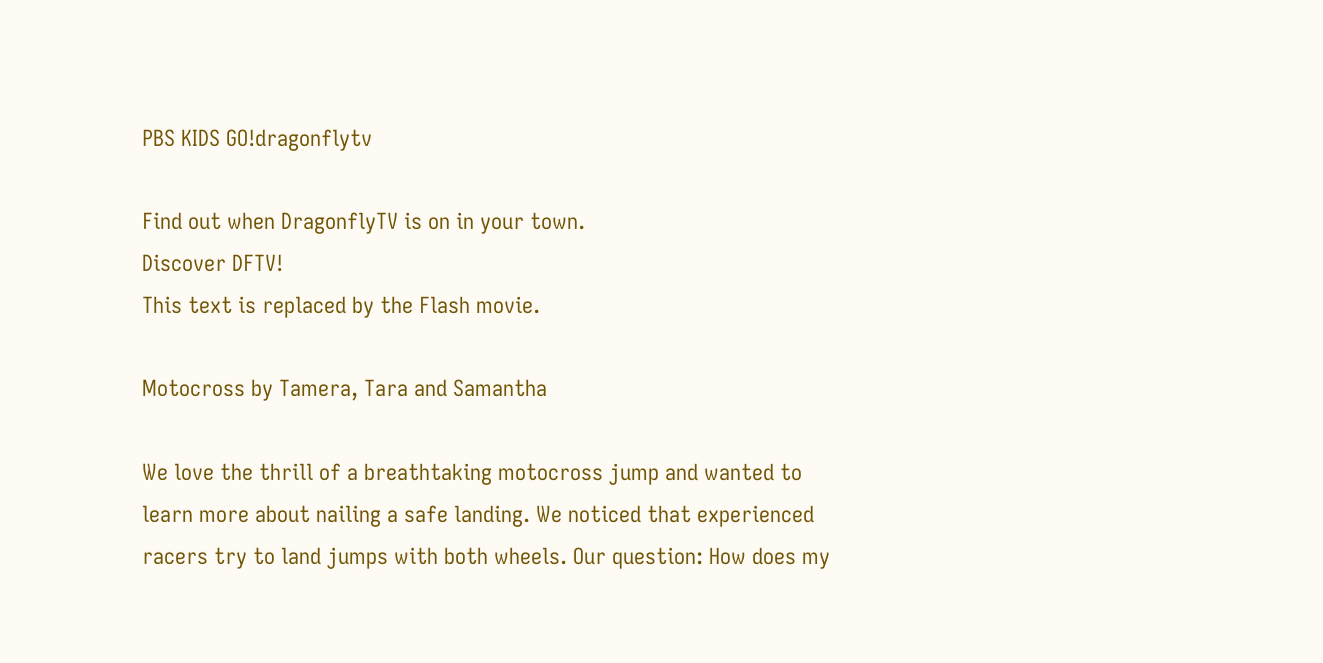PBS KIDS GO!dragonflytv

Find out when DragonflyTV is on in your town.
Discover DFTV!
This text is replaced by the Flash movie.

Motocross by Tamera, Tara and Samantha

We love the thrill of a breathtaking motocross jump and wanted to learn more about nailing a safe landing. We noticed that experienced racers try to land jumps with both wheels. Our question: How does my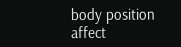body position affect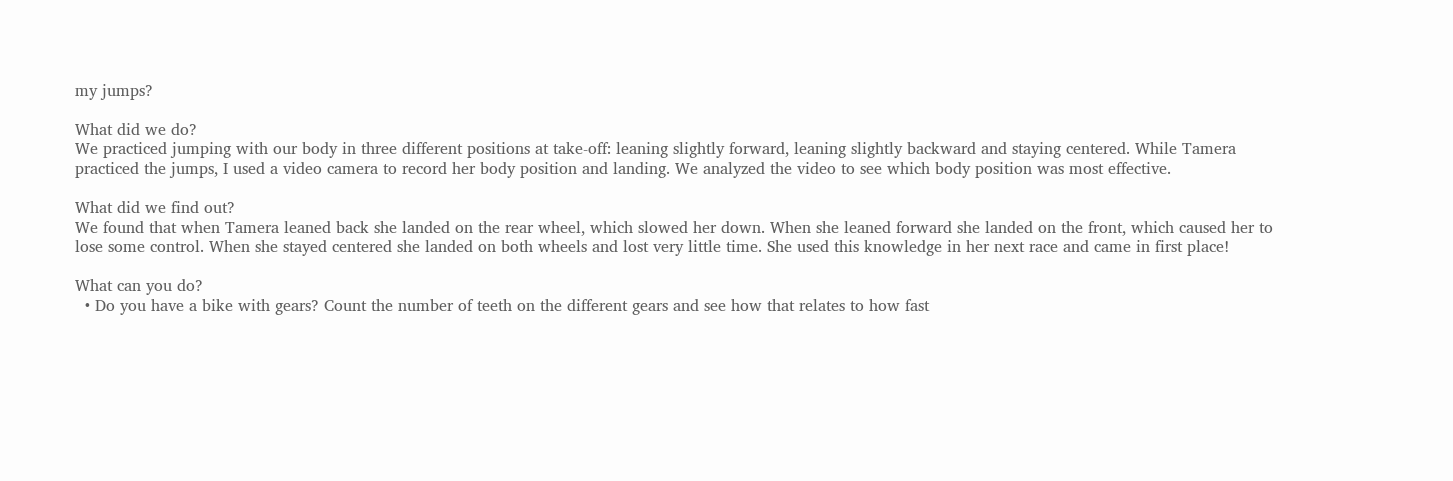my jumps?

What did we do?
We practiced jumping with our body in three different positions at take-off: leaning slightly forward, leaning slightly backward and staying centered. While Tamera practiced the jumps, I used a video camera to record her body position and landing. We analyzed the video to see which body position was most effective.

What did we find out?
We found that when Tamera leaned back she landed on the rear wheel, which slowed her down. When she leaned forward she landed on the front, which caused her to lose some control. When she stayed centered she landed on both wheels and lost very little time. She used this knowledge in her next race and came in first place!

What can you do?
  • Do you have a bike with gears? Count the number of teeth on the different gears and see how that relates to how fast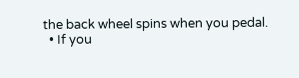the back wheel spins when you pedal.
  • If you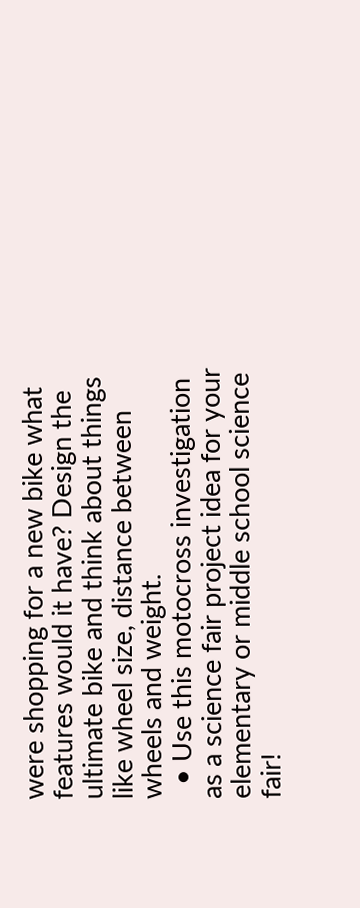were shopping for a new bike what features would it have? Design the ultimate bike and think about things like wheel size, distance between wheels and weight.
  • Use this motocross investigation as a science fair project idea for your elementary or middle school science fair!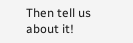Then tell us about it!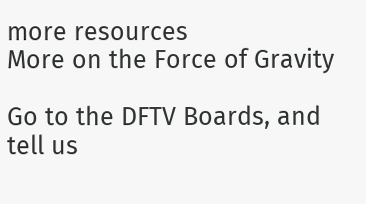more resources
More on the Force of Gravity

Go to the DFTV Boards, and tell us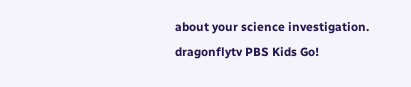about your science investigation.
dragonflytv PBS Kids Go!